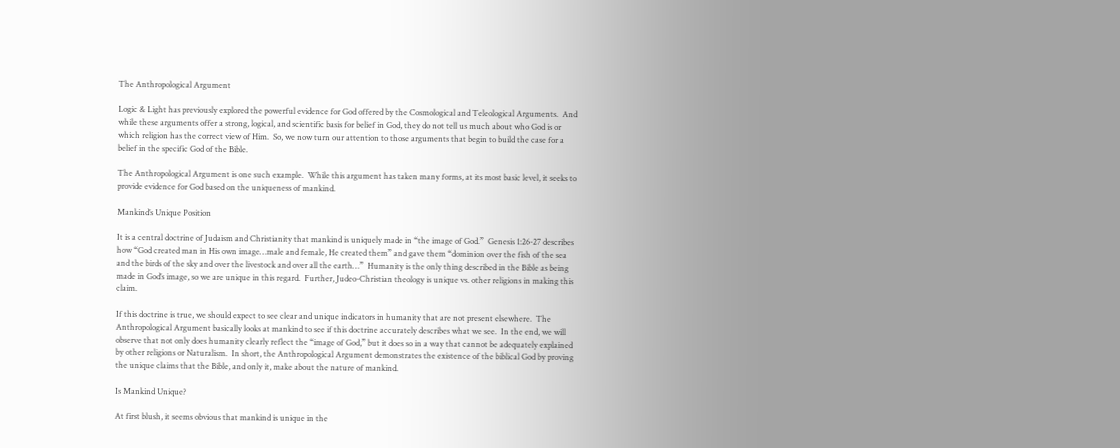The Anthropological Argument

Logic & Light has previously explored the powerful evidence for God offered by the Cosmological and Teleological Arguments.  And while these arguments offer a strong, logical, and scientific basis for belief in God, they do not tell us much about who God is or which religion has the correct view of Him.  So, we now turn our attention to those arguments that begin to build the case for a belief in the specific God of the Bible.

The Anthropological Argument is one such example.  While this argument has taken many forms, at its most basic level, it seeks to provide evidence for God based on the uniqueness of mankind.

Mankind’s Unique Position

It is a central doctrine of Judaism and Christianity that mankind is uniquely made in “the image of God.”  Genesis 1:26-27 describes how “God created man in His own image…male and female, He created them” and gave them “dominion over the fish of the sea and the birds of the sky and over the livestock and over all the earth…”  Humanity is the only thing described in the Bible as being made in God’s image, so we are unique in this regard.  Further, Judeo-Christian theology is unique vs. other religions in making this claim.

If this doctrine is true, we should expect to see clear and unique indicators in humanity that are not present elsewhere.  The Anthropological Argument basically looks at mankind to see if this doctrine accurately describes what we see.  In the end, we will observe that not only does humanity clearly reflect the “image of God,” but it does so in a way that cannot be adequately explained by other religions or Naturalism.  In short, the Anthropological Argument demonstrates the existence of the biblical God by proving the unique claims that the Bible, and only it, make about the nature of mankind.

Is Mankind Unique?

At first blush, it seems obvious that mankind is unique in the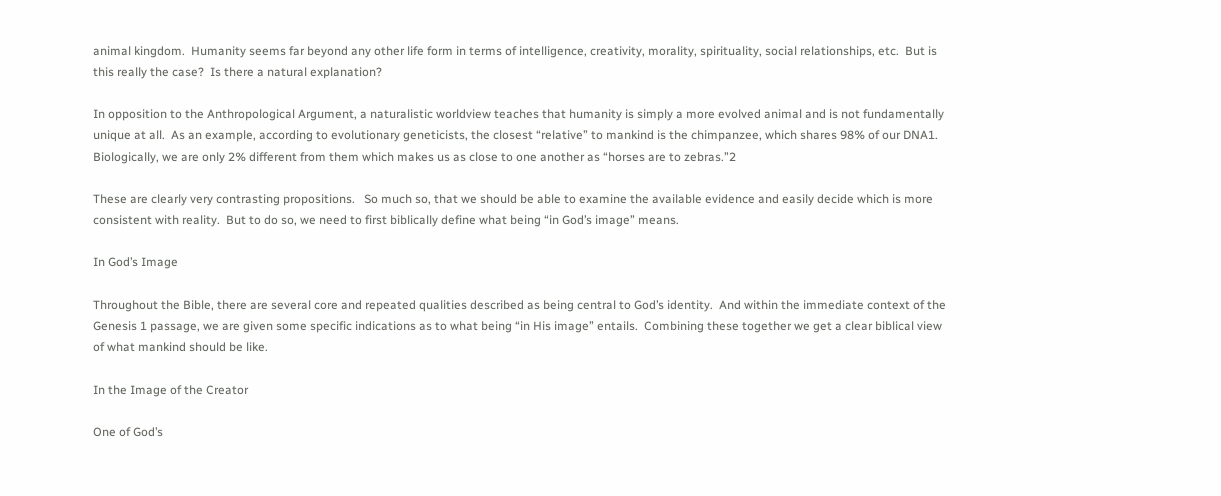animal kingdom.  Humanity seems far beyond any other life form in terms of intelligence, creativity, morality, spirituality, social relationships, etc.  But is this really the case?  Is there a natural explanation?

In opposition to the Anthropological Argument, a naturalistic worldview teaches that humanity is simply a more evolved animal and is not fundamentally unique at all.  As an example, according to evolutionary geneticists, the closest “relative” to mankind is the chimpanzee, which shares 98% of our DNA1.  Biologically, we are only 2% different from them which makes us as close to one another as “horses are to zebras.”2

These are clearly very contrasting propositions.   So much so, that we should be able to examine the available evidence and easily decide which is more consistent with reality.  But to do so, we need to first biblically define what being “in God’s image” means.

In God’s Image

Throughout the Bible, there are several core and repeated qualities described as being central to God’s identity.  And within the immediate context of the Genesis 1 passage, we are given some specific indications as to what being “in His image” entails.  Combining these together we get a clear biblical view of what mankind should be like.

In the Image of the Creator

One of God’s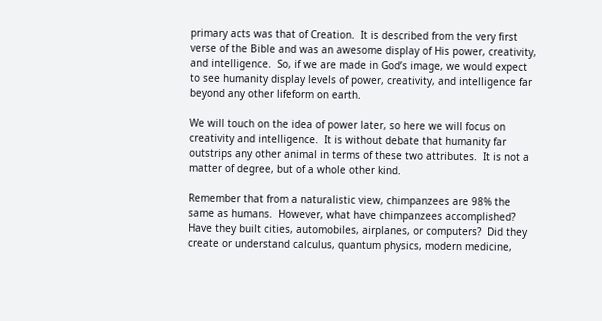primary acts was that of Creation.  It is described from the very first verse of the Bible and was an awesome display of His power, creativity, and intelligence.  So, if we are made in God’s image, we would expect to see humanity display levels of power, creativity, and intelligence far beyond any other lifeform on earth.

We will touch on the idea of power later, so here we will focus on creativity and intelligence.  It is without debate that humanity far outstrips any other animal in terms of these two attributes.  It is not a matter of degree, but of a whole other kind.

Remember that from a naturalistic view, chimpanzees are 98% the same as humans.  However, what have chimpanzees accomplished?  Have they built cities, automobiles, airplanes, or computers?  Did they create or understand calculus, quantum physics, modern medicine,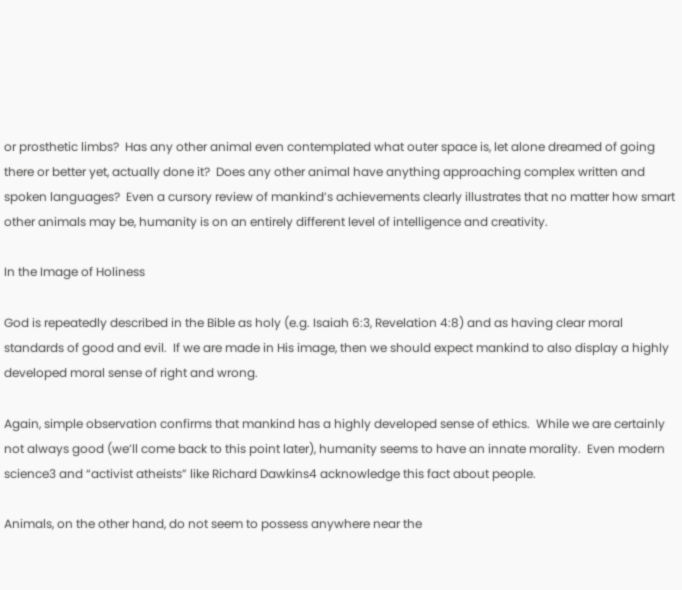or prosthetic limbs?  Has any other animal even contemplated what outer space is, let alone dreamed of going there or better yet, actually done it?  Does any other animal have anything approaching complex written and spoken languages?  Even a cursory review of mankind’s achievements clearly illustrates that no matter how smart other animals may be, humanity is on an entirely different level of intelligence and creativity.

In the Image of Holiness

God is repeatedly described in the Bible as holy (e.g. Isaiah 6:3, Revelation 4:8) and as having clear moral standards of good and evil.  If we are made in His image, then we should expect mankind to also display a highly developed moral sense of right and wrong.

Again, simple observation confirms that mankind has a highly developed sense of ethics.  While we are certainly not always good (we’ll come back to this point later), humanity seems to have an innate morality.  Even modern science3 and “activist atheists” like Richard Dawkins4 acknowledge this fact about people.

Animals, on the other hand, do not seem to possess anywhere near the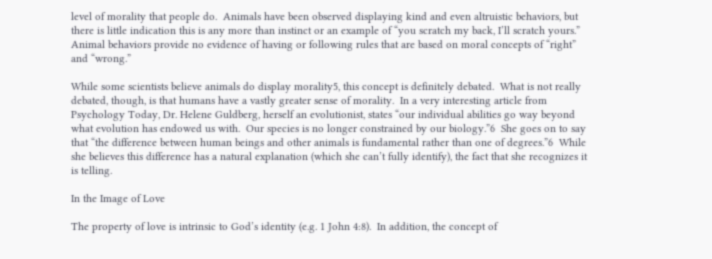level of morality that people do.  Animals have been observed displaying kind and even altruistic behaviors, but there is little indication this is any more than instinct or an example of “you scratch my back, I’ll scratch yours.”  Animal behaviors provide no evidence of having or following rules that are based on moral concepts of “right” and “wrong.”

While some scientists believe animals do display morality5, this concept is definitely debated.  What is not really debated, though, is that humans have a vastly greater sense of morality.  In a very interesting article from Psychology Today, Dr. Helene Guldberg, herself an evolutionist, states “our individual abilities go way beyond what evolution has endowed us with.  Our species is no longer constrained by our biology.”6  She goes on to say that “the difference between human beings and other animals is fundamental rather than one of degrees.”6  While she believes this difference has a natural explanation (which she can’t fully identify), the fact that she recognizes it is telling.

In the Image of Love

The property of love is intrinsic to God’s identity (e.g. 1 John 4:8).  In addition, the concept of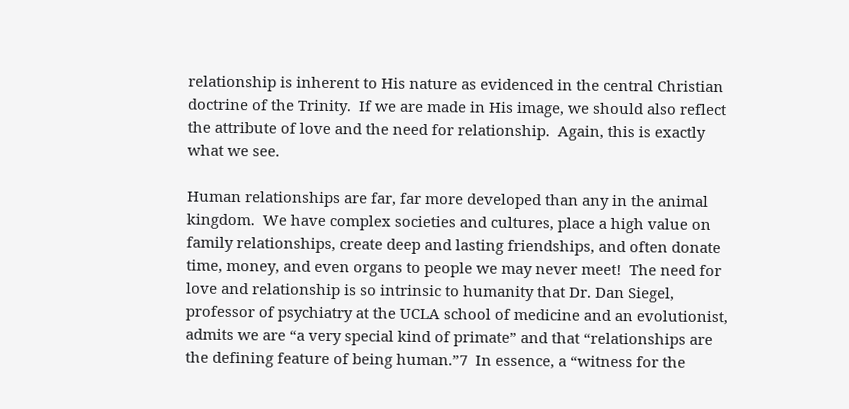relationship is inherent to His nature as evidenced in the central Christian doctrine of the Trinity.  If we are made in His image, we should also reflect the attribute of love and the need for relationship.  Again, this is exactly what we see.

Human relationships are far, far more developed than any in the animal kingdom.  We have complex societies and cultures, place a high value on family relationships, create deep and lasting friendships, and often donate time, money, and even organs to people we may never meet!  The need for love and relationship is so intrinsic to humanity that Dr. Dan Siegel, professor of psychiatry at the UCLA school of medicine and an evolutionist, admits we are “a very special kind of primate” and that “relationships are the defining feature of being human.”7  In essence, a “witness for the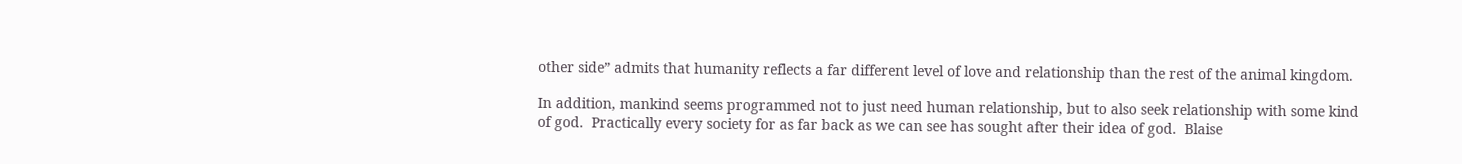other side” admits that humanity reflects a far different level of love and relationship than the rest of the animal kingdom.

In addition, mankind seems programmed not to just need human relationship, but to also seek relationship with some kind of god.  Practically every society for as far back as we can see has sought after their idea of god.  Blaise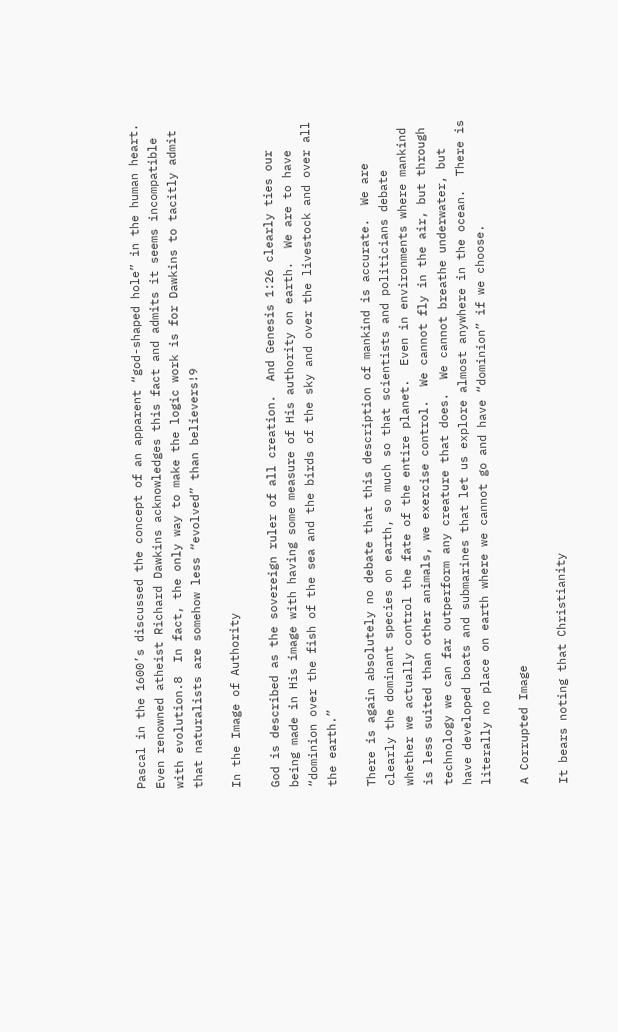Pascal in the 1600’s discussed the concept of an apparent “god-shaped hole” in the human heart.  Even renowned atheist Richard Dawkins acknowledges this fact and admits it seems incompatible with evolution.8  In fact, the only way to make the logic work is for Dawkins to tacitly admit that naturalists are somehow less “evolved” than believers!9

In the Image of Authority

God is described as the sovereign ruler of all creation.  And Genesis 1:26 clearly ties our being made in His image with having some measure of His authority on earth.  We are to have “dominion over the fish of the sea and the birds of the sky and over the livestock and over all the earth.”

There is again absolutely no debate that this description of mankind is accurate.  We are clearly the dominant species on earth, so much so that scientists and politicians debate whether we actually control the fate of the entire planet.  Even in environments where mankind is less suited than other animals, we exercise control.  We cannot fly in the air, but through technology we can far outperform any creature that does.  We cannot breathe underwater, but have developed boats and submarines that let us explore almost anywhere in the ocean.  There is literally no place on earth where we cannot go and have “dominion” if we choose.

A Corrupted Image

It bears noting that Christianity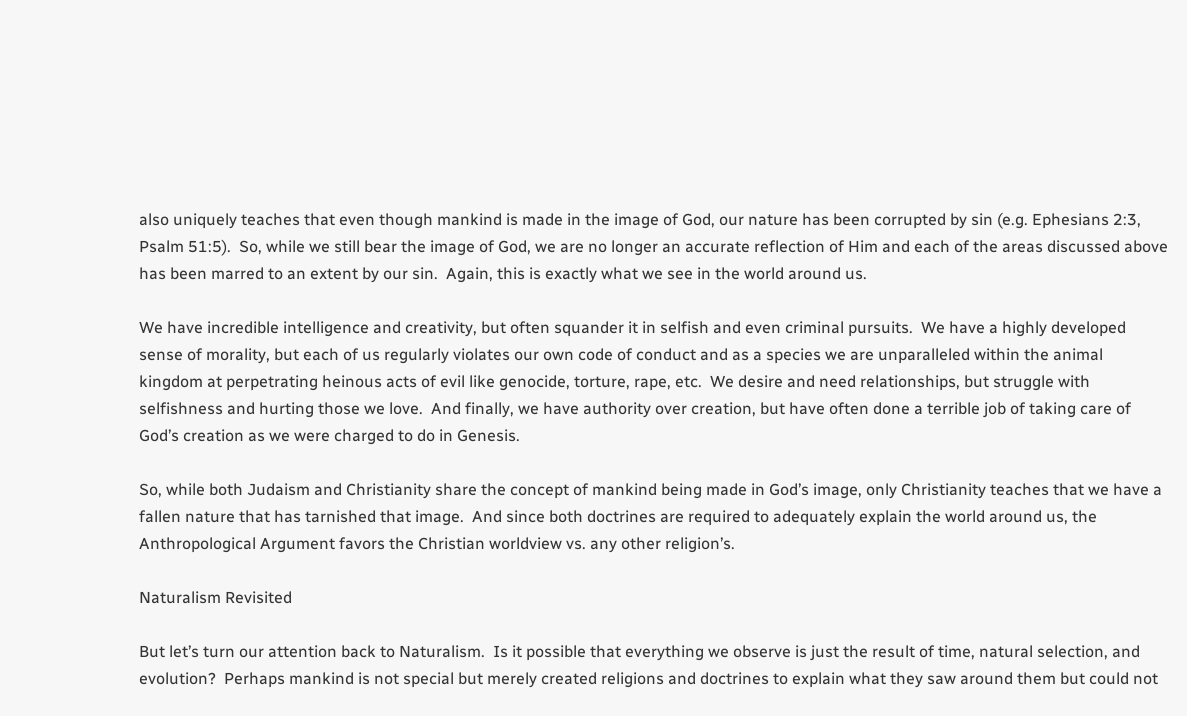also uniquely teaches that even though mankind is made in the image of God, our nature has been corrupted by sin (e.g. Ephesians 2:3, Psalm 51:5).  So, while we still bear the image of God, we are no longer an accurate reflection of Him and each of the areas discussed above has been marred to an extent by our sin.  Again, this is exactly what we see in the world around us.

We have incredible intelligence and creativity, but often squander it in selfish and even criminal pursuits.  We have a highly developed sense of morality, but each of us regularly violates our own code of conduct and as a species we are unparalleled within the animal kingdom at perpetrating heinous acts of evil like genocide, torture, rape, etc.  We desire and need relationships, but struggle with selfishness and hurting those we love.  And finally, we have authority over creation, but have often done a terrible job of taking care of God’s creation as we were charged to do in Genesis.

So, while both Judaism and Christianity share the concept of mankind being made in God’s image, only Christianity teaches that we have a fallen nature that has tarnished that image.  And since both doctrines are required to adequately explain the world around us, the Anthropological Argument favors the Christian worldview vs. any other religion’s.

Naturalism Revisited

But let’s turn our attention back to Naturalism.  Is it possible that everything we observe is just the result of time, natural selection, and evolution?  Perhaps mankind is not special but merely created religions and doctrines to explain what they saw around them but could not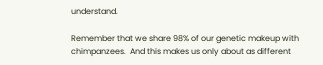understand.

Remember that we share 98% of our genetic makeup with chimpanzees.  And this makes us only about as different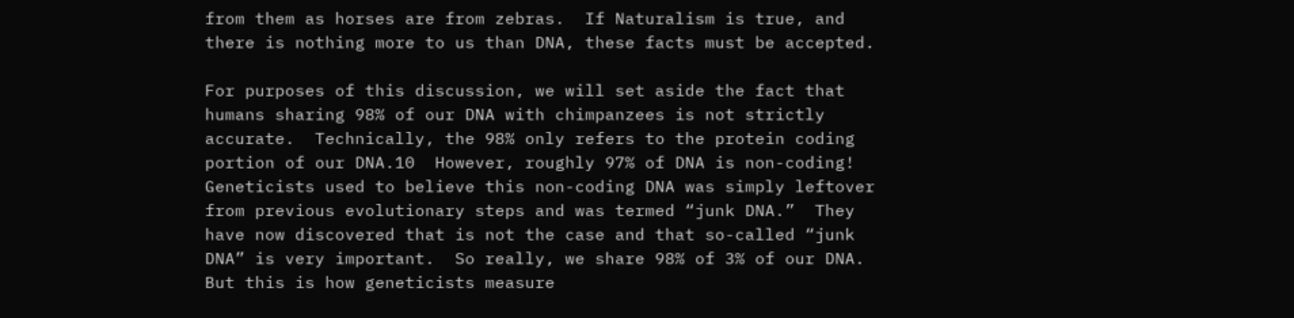from them as horses are from zebras.  If Naturalism is true, and there is nothing more to us than DNA, these facts must be accepted.

For purposes of this discussion, we will set aside the fact that humans sharing 98% of our DNA with chimpanzees is not strictly accurate.  Technically, the 98% only refers to the protein coding portion of our DNA.10  However, roughly 97% of DNA is non-coding!  Geneticists used to believe this non-coding DNA was simply leftover from previous evolutionary steps and was termed “junk DNA.”  They have now discovered that is not the case and that so-called “junk DNA” is very important.  So really, we share 98% of 3% of our DNA.  But this is how geneticists measure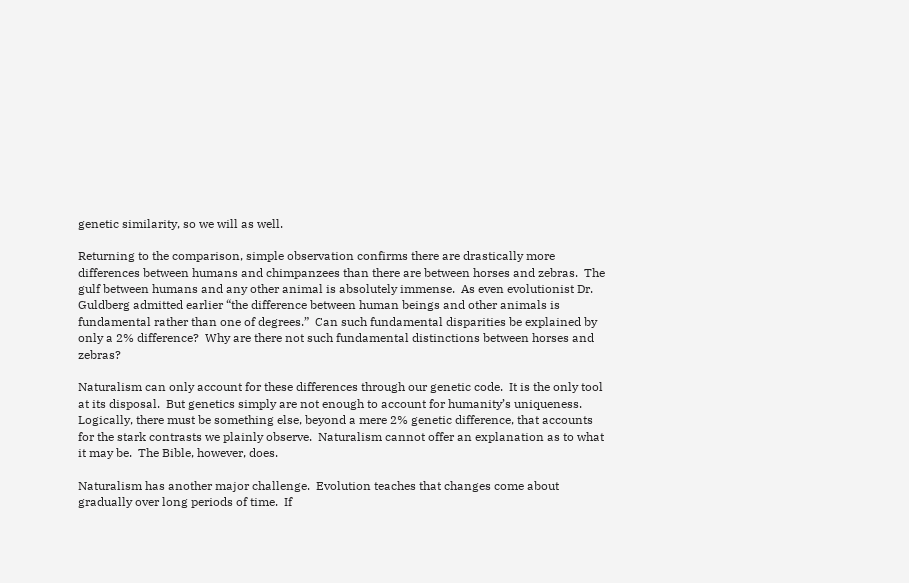genetic similarity, so we will as well.

Returning to the comparison, simple observation confirms there are drastically more differences between humans and chimpanzees than there are between horses and zebras.  The gulf between humans and any other animal is absolutely immense.  As even evolutionist Dr. Guldberg admitted earlier “the difference between human beings and other animals is fundamental rather than one of degrees.”  Can such fundamental disparities be explained by only a 2% difference?  Why are there not such fundamental distinctions between horses and zebras?

Naturalism can only account for these differences through our genetic code.  It is the only tool at its disposal.  But genetics simply are not enough to account for humanity’s uniqueness.  Logically, there must be something else, beyond a mere 2% genetic difference, that accounts for the stark contrasts we plainly observe.  Naturalism cannot offer an explanation as to what it may be.  The Bible, however, does.

Naturalism has another major challenge.  Evolution teaches that changes come about gradually over long periods of time.  If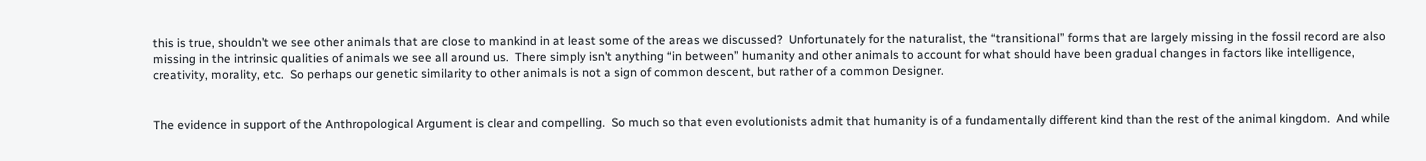this is true, shouldn’t we see other animals that are close to mankind in at least some of the areas we discussed?  Unfortunately for the naturalist, the “transitional” forms that are largely missing in the fossil record are also missing in the intrinsic qualities of animals we see all around us.  There simply isn’t anything “in between” humanity and other animals to account for what should have been gradual changes in factors like intelligence, creativity, morality, etc.  So perhaps our genetic similarity to other animals is not a sign of common descent, but rather of a common Designer.


The evidence in support of the Anthropological Argument is clear and compelling.  So much so that even evolutionists admit that humanity is of a fundamentally different kind than the rest of the animal kingdom.  And while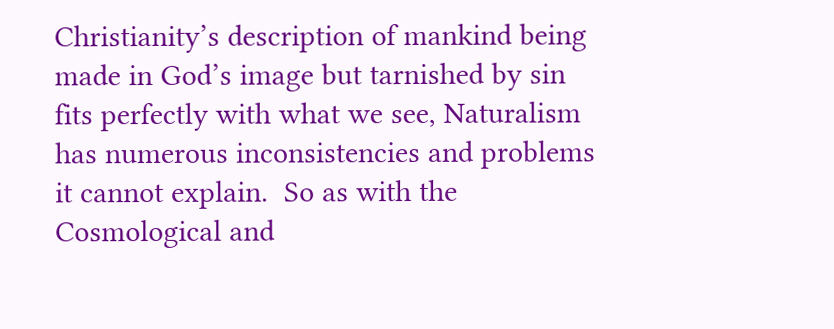Christianity’s description of mankind being made in God’s image but tarnished by sin fits perfectly with what we see, Naturalism has numerous inconsistencies and problems it cannot explain.  So as with the Cosmological and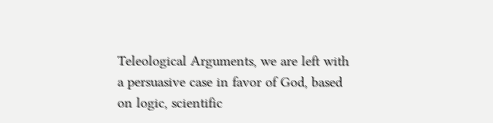Teleological Arguments, we are left with a persuasive case in favor of God, based on logic, scientific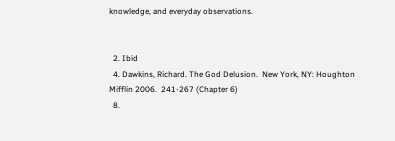knowledge, and everyday observations.


  2. Ibid
  4. Dawkins, Richard. The God Delusion.  New York, NY: Houghton Mifflin 2006.  241-267 (Chapter 6)
  8.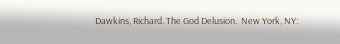Dawkins, Richard. The God Delusion.  New York, NY: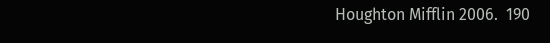Houghton Mifflin 2006.  190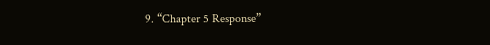9. “Chapter 5 Response”